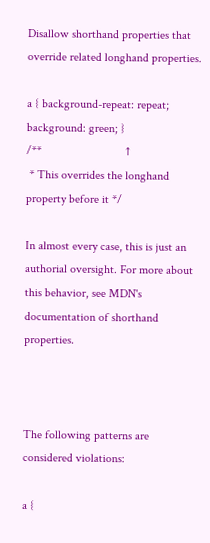Disallow shorthand properties that override related longhand properties.

a { background-repeat: repeat; background: green; }
/**                            ↑
 * This overrides the longhand property before it */

In almost every case, this is just an authorial oversight. For more about this behavior, see MDN's documentation of shorthand properties.



The following patterns are considered violations:

a {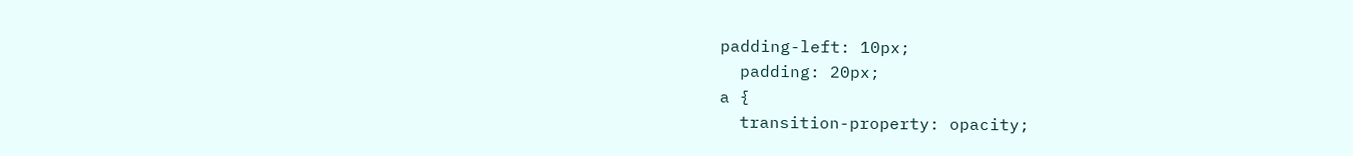padding-left: 10px;
  padding: 20px;
a {
  transition-property: opacity;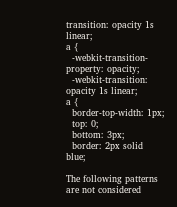transition: opacity 1s linear;
a {
  -webkit-transition-property: opacity;
  -webkit-transition: opacity 1s linear;
a {
  border-top-width: 1px;
  top: 0;
  bottom: 3px;
  border: 2px solid blue;

The following patterns are not considered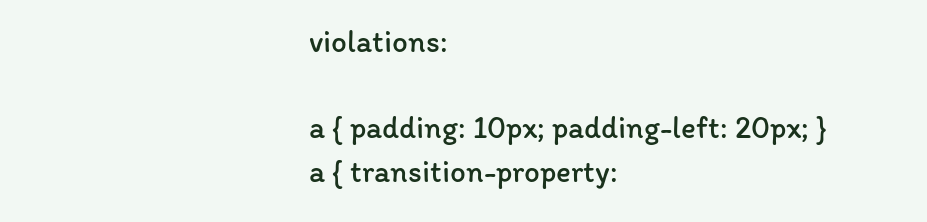violations:

a { padding: 10px; padding-left: 20px; }
a { transition-property: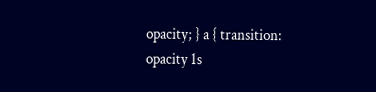opacity; } a { transition: opacity 1s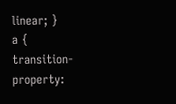linear; }
a { transition-property: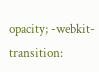opacity; -webkit-transition: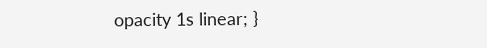opacity 1s linear; }